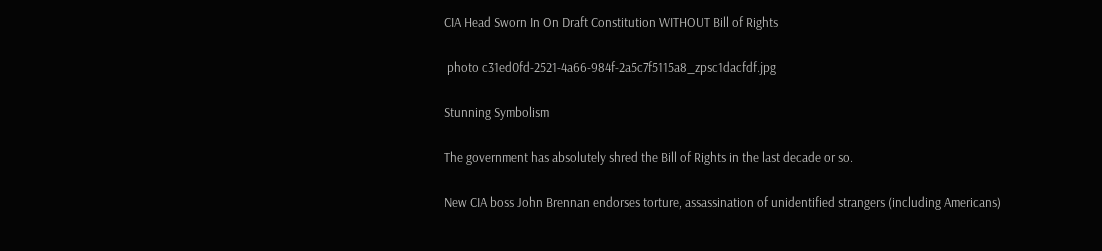CIA Head Sworn In On Draft Constitution WITHOUT Bill of Rights

 photo c31ed0fd-2521-4a66-984f-2a5c7f5115a8_zpsc1dacfdf.jpg

Stunning Symbolism

The government has absolutely shred the Bill of Rights in the last decade or so.

New CIA boss John Brennan endorses torture, assassination of unidentified strangers (including Americans)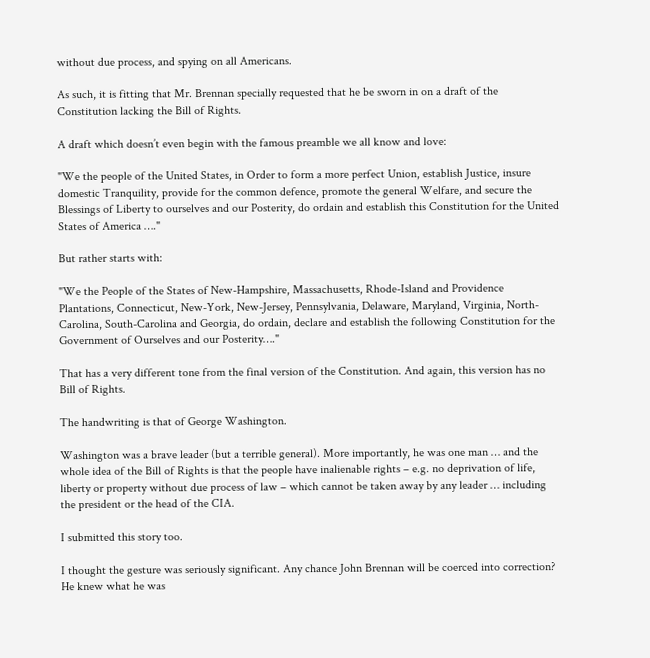without due process, and spying on all Americans.

As such, it is fitting that Mr. Brennan specially requested that he be sworn in on a draft of the Constitution lacking the Bill of Rights.

A draft which doesn’t even begin with the famous preamble we all know and love:

"We the people of the United States, in Order to form a more perfect Union, establish Justice, insure domestic Tranquility, provide for the common defence, promote the general Welfare, and secure the Blessings of Liberty to ourselves and our Posterity, do ordain and establish this Constitution for the United States of America …."

But rather starts with:

"We the People of the States of New-Hampshire, Massachusetts, Rhode-Island and Providence Plantations, Connecticut, New-York, New-Jersey, Pennsylvania, Delaware, Maryland, Virginia, North-Carolina, South-Carolina and Georgia, do ordain, declare and establish the following Constitution for the Government of Ourselves and our Posterity…."

That has a very different tone from the final version of the Constitution. And again, this version has no Bill of Rights.

The handwriting is that of George Washington.

Washington was a brave leader (but a terrible general). More importantly, he was one man … and the whole idea of the Bill of Rights is that the people have inalienable rights – e.g. no deprivation of life, liberty or property without due process of law – which cannot be taken away by any leader … including the president or the head of the CIA.

I submitted this story too.

I thought the gesture was seriously significant. Any chance John Brennan will be coerced into correction?
He knew what he was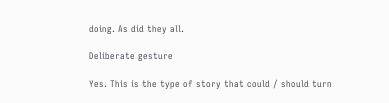doing. As did they all.

Deliberate gesture

Yes. This is the type of story that could / should turn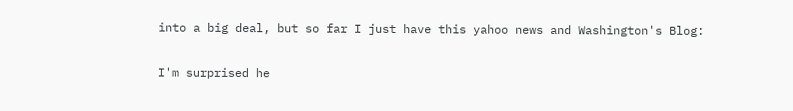into a big deal, but so far I just have this yahoo news and Washington's Blog:

I'm surprised he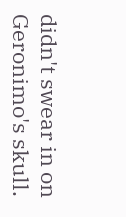didn't swear in on Geronimo's skull.